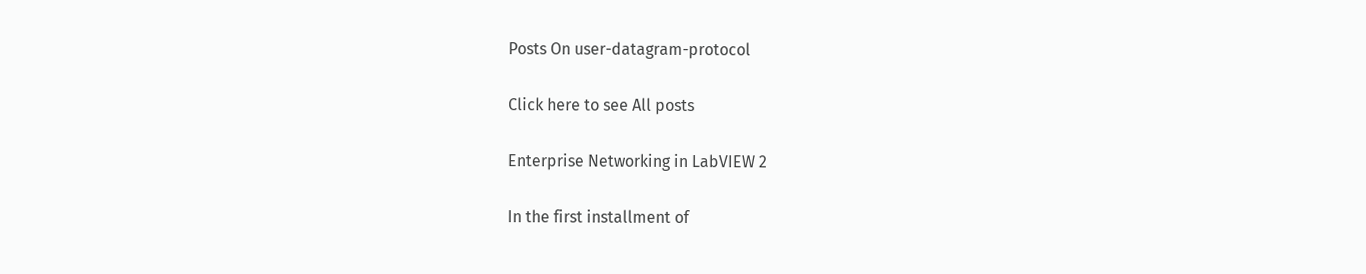Posts On user-datagram-protocol

Click here to see All posts

Enterprise Networking in LabVIEW 2

In the first installment of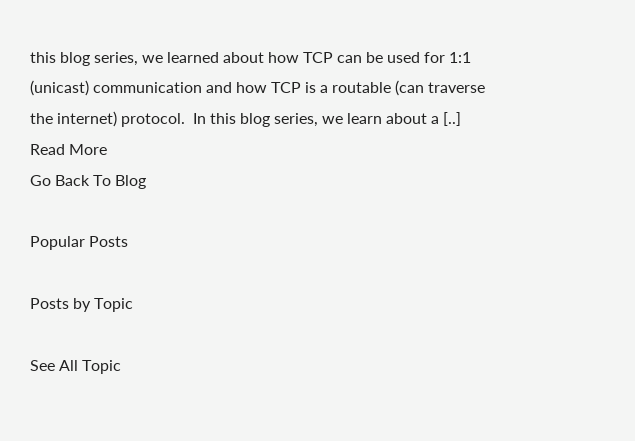this blog series, we learned about how TCP can be used for 1:1 (unicast) communication and how TCP is a routable (can traverse the internet) protocol.  In this blog series, we learn about a [..]
Read More
Go Back To Blog

Popular Posts

Posts by Topic

See All Topic